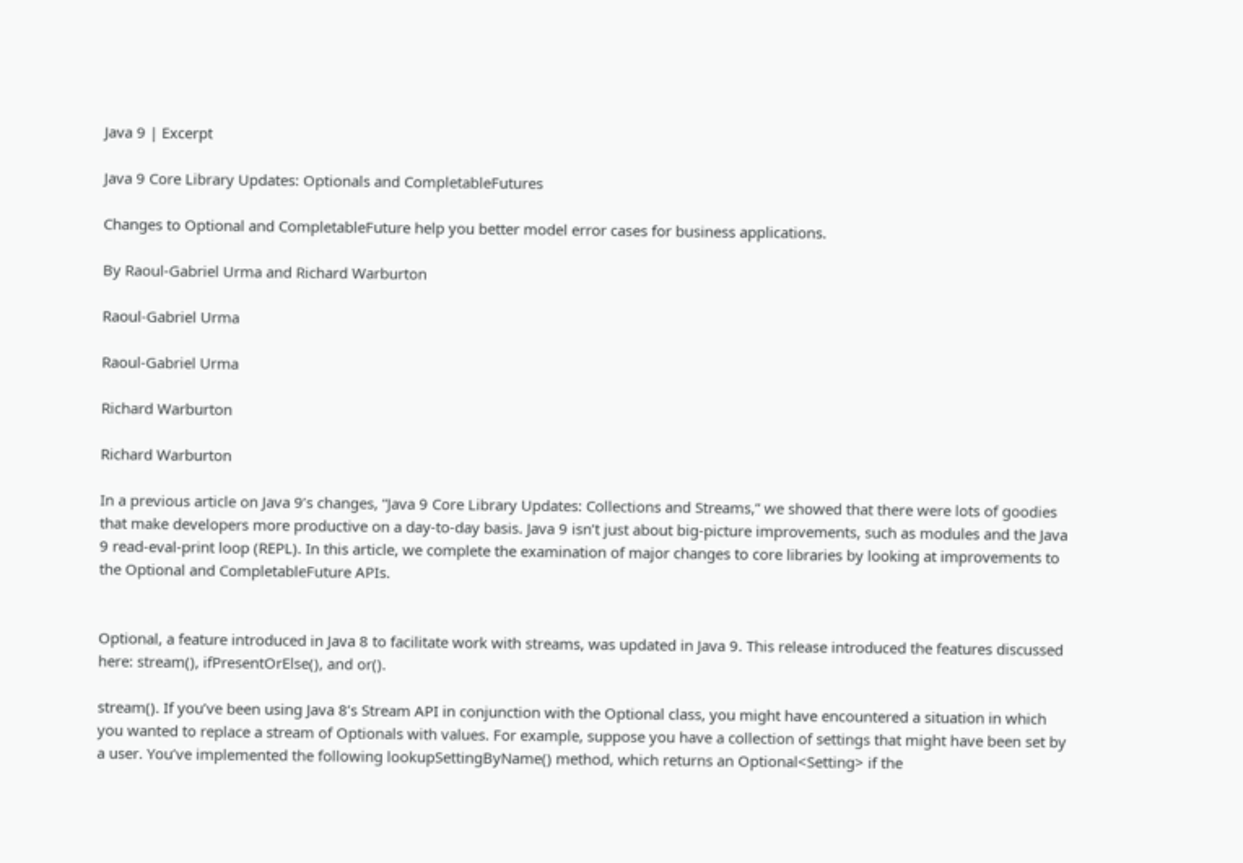Java 9 | Excerpt

Java 9 Core Library Updates: Optionals and CompletableFutures

Changes to Optional and CompletableFuture help you better model error cases for business applications.

By Raoul-Gabriel Urma and Richard Warburton

Raoul-Gabriel Urma

Raoul-Gabriel Urma

Richard Warburton

Richard Warburton

In a previous article on Java 9’s changes, “Java 9 Core Library Updates: Collections and Streams,” we showed that there were lots of goodies that make developers more productive on a day-to-day basis. Java 9 isn’t just about big-picture improvements, such as modules and the Java 9 read-eval-print loop (REPL). In this article, we complete the examination of major changes to core libraries by looking at improvements to the Optional and CompletableFuture APIs.


Optional, a feature introduced in Java 8 to facilitate work with streams, was updated in Java 9. This release introduced the features discussed here: stream(), ifPresentOrElse(), and or().

stream(). If you’ve been using Java 8’s Stream API in conjunction with the Optional class, you might have encountered a situation in which you wanted to replace a stream of Optionals with values. For example, suppose you have a collection of settings that might have been set by a user. You’ve implemented the following lookupSettingByName() method, which returns an Optional<Setting> if the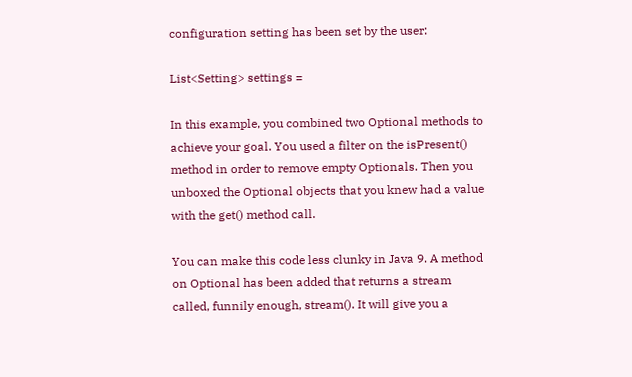configuration setting has been set by the user:

List<Setting> settings =

In this example, you combined two Optional methods to achieve your goal. You used a filter on the isPresent() method in order to remove empty Optionals. Then you unboxed the Optional objects that you knew had a value with the get() method call.

You can make this code less clunky in Java 9. A method on Optional has been added that returns a stream called, funnily enough, stream(). It will give you a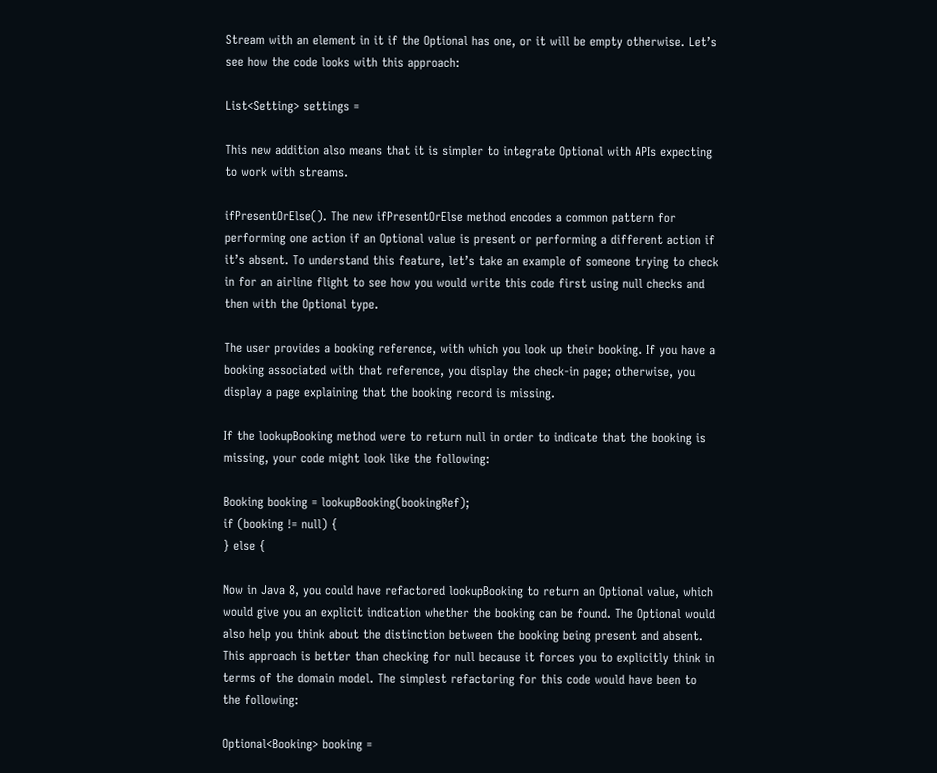Stream with an element in it if the Optional has one, or it will be empty otherwise. Let’s see how the code looks with this approach:

List<Setting> settings =

This new addition also means that it is simpler to integrate Optional with APIs expecting to work with streams.

ifPresentOrElse(). The new ifPresentOrElse method encodes a common pattern for performing one action if an Optional value is present or performing a different action if it’s absent. To understand this feature, let’s take an example of someone trying to check in for an airline flight to see how you would write this code first using null checks and then with the Optional type.

The user provides a booking reference, with which you look up their booking. If you have a booking associated with that reference, you display the check-in page; otherwise, you display a page explaining that the booking record is missing.

If the lookupBooking method were to return null in order to indicate that the booking is missing, your code might look like the following:

Booking booking = lookupBooking(bookingRef);
if (booking != null) {
} else {

Now in Java 8, you could have refactored lookupBooking to return an Optional value, which would give you an explicit indication whether the booking can be found. The Optional would also help you think about the distinction between the booking being present and absent. This approach is better than checking for null because it forces you to explicitly think in terms of the domain model. The simplest refactoring for this code would have been to the following:

Optional<Booking> booking =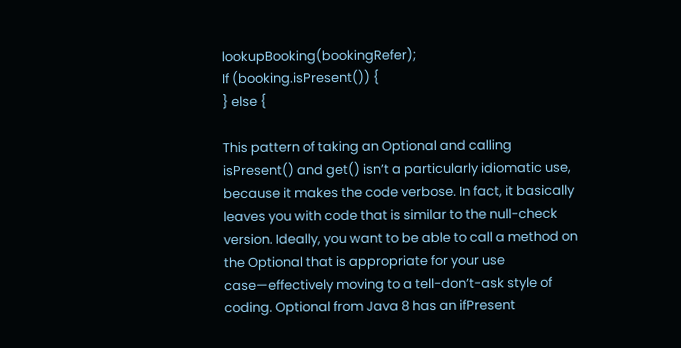lookupBooking(bookingRefer);
If (booking.isPresent()) {
} else {

This pattern of taking an Optional and calling isPresent() and get() isn’t a particularly idiomatic use, because it makes the code verbose. In fact, it basically leaves you with code that is similar to the null-check version. Ideally, you want to be able to call a method on the Optional that is appropriate for your use case—effectively moving to a tell-don’t-ask style of coding. Optional from Java 8 has an ifPresent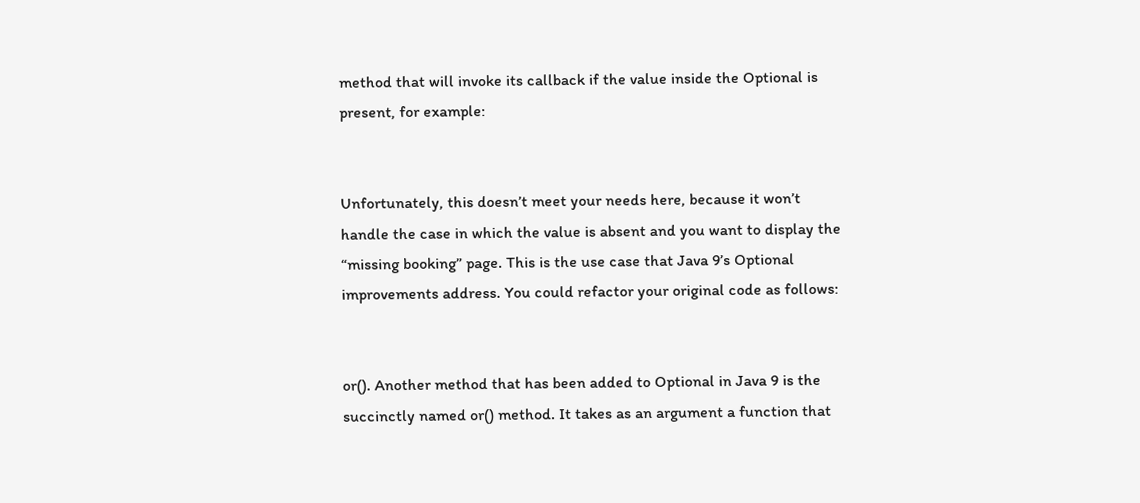method that will invoke its callback if the value inside the Optional is present, for example:


Unfortunately, this doesn’t meet your needs here, because it won’t handle the case in which the value is absent and you want to display the “missing booking” page. This is the use case that Java 9’s Optional improvements address. You could refactor your original code as follows:


or(). Another method that has been added to Optional in Java 9 is the succinctly named or() method. It takes as an argument a function that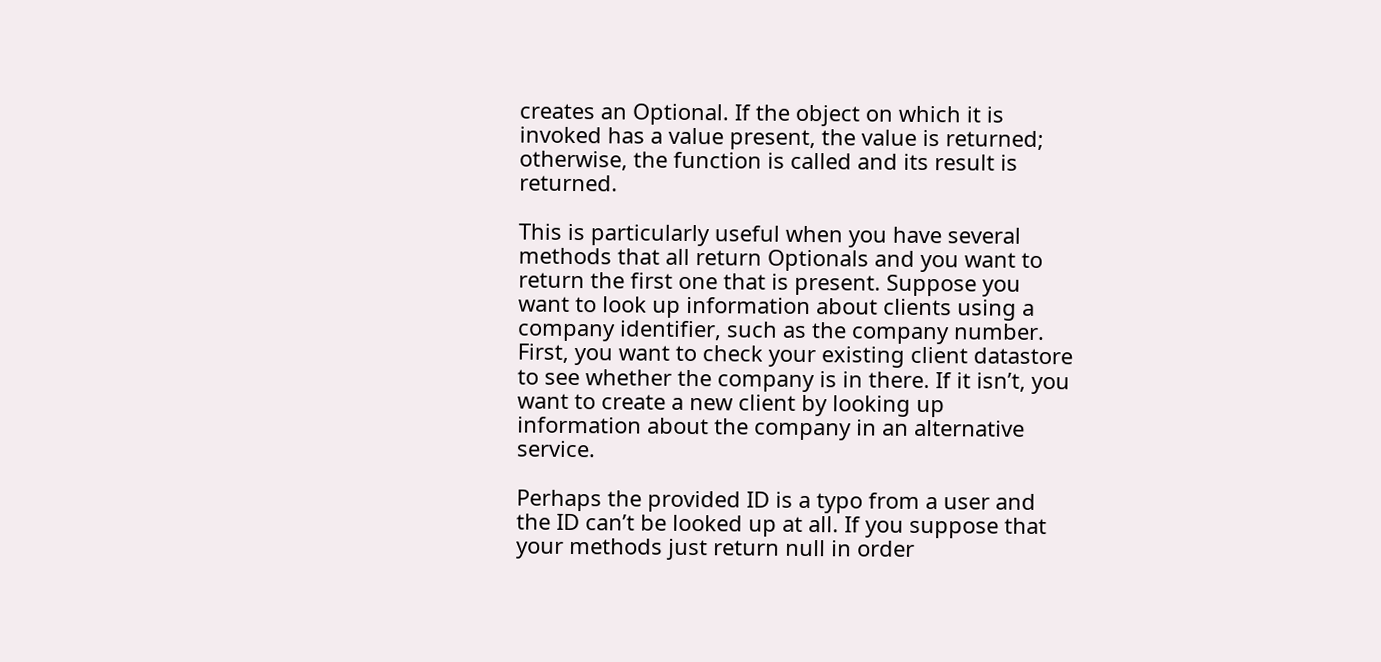creates an Optional. If the object on which it is invoked has a value present, the value is returned; otherwise, the function is called and its result is returned.

This is particularly useful when you have several methods that all return Optionals and you want to return the first one that is present. Suppose you want to look up information about clients using a company identifier, such as the company number. First, you want to check your existing client datastore to see whether the company is in there. If it isn’t, you want to create a new client by looking up information about the company in an alternative service.

Perhaps the provided ID is a typo from a user and the ID can’t be looked up at all. If you suppose that your methods just return null in order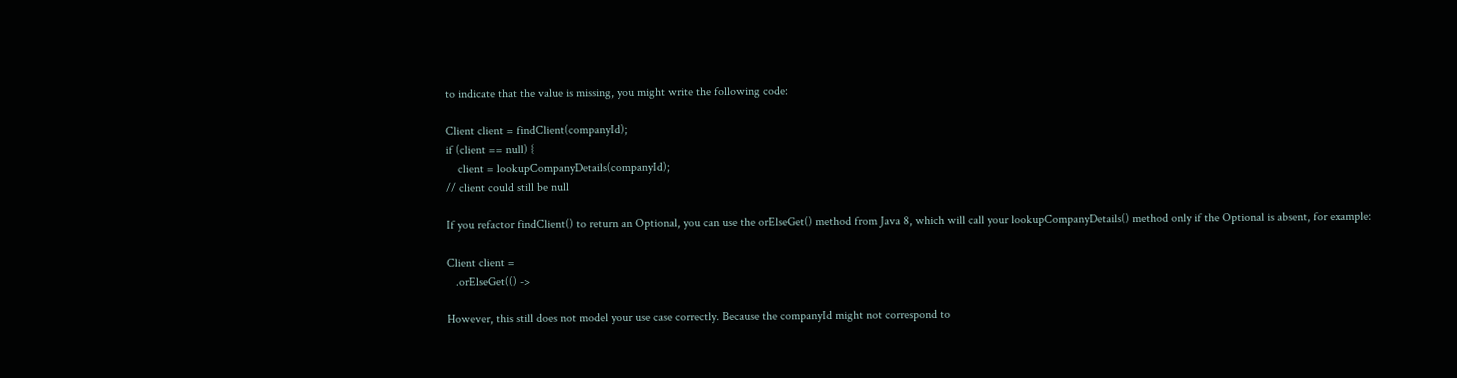to indicate that the value is missing, you might write the following code:

Client client = findClient(companyId);
if (client == null) {
    client = lookupCompanyDetails(companyId);
// client could still be null

If you refactor findClient() to return an Optional, you can use the orElseGet() method from Java 8, which will call your lookupCompanyDetails() method only if the Optional is absent, for example:

Client client =
   .orElseGet(() ->

However, this still does not model your use case correctly. Because the companyId might not correspond to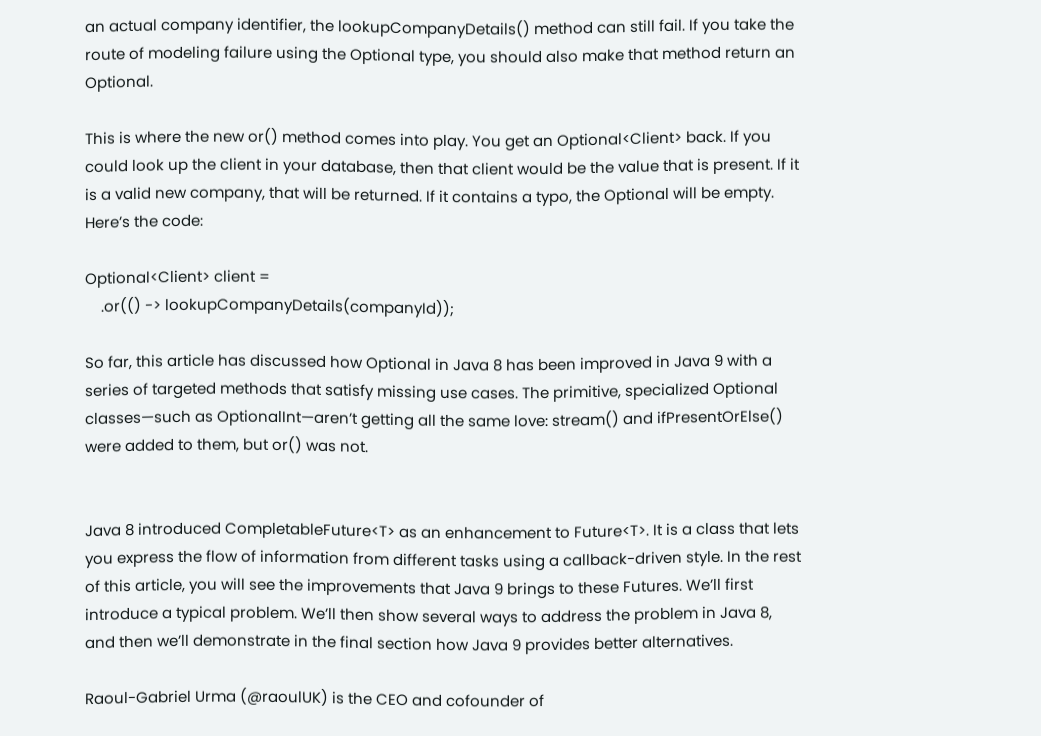an actual company identifier, the lookupCompanyDetails() method can still fail. If you take the route of modeling failure using the Optional type, you should also make that method return an Optional.

This is where the new or() method comes into play. You get an Optional<Client> back. If you could look up the client in your database, then that client would be the value that is present. If it is a valid new company, that will be returned. If it contains a typo, the Optional will be empty. Here’s the code:

Optional<Client> client =
    .or(() -> lookupCompanyDetails(companyId));

So far, this article has discussed how Optional in Java 8 has been improved in Java 9 with a series of targeted methods that satisfy missing use cases. The primitive, specialized Optional classes—such as OptionalInt—aren’t getting all the same love: stream() and ifPresentOrElse() were added to them, but or() was not.


Java 8 introduced CompletableFuture<T> as an enhancement to Future<T>. It is a class that lets you express the flow of information from different tasks using a callback-driven style. In the rest of this article, you will see the improvements that Java 9 brings to these Futures. We’ll first introduce a typical problem. We’ll then show several ways to address the problem in Java 8, and then we’ll demonstrate in the final section how Java 9 provides better alternatives.

Raoul-Gabriel Urma (@raoulUK) is the CEO and cofounder of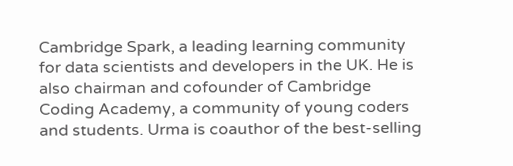Cambridge Spark, a leading learning community for data scientists and developers in the UK. He is also chairman and cofounder of Cambridge Coding Academy, a community of young coders and students. Urma is coauthor of the best-selling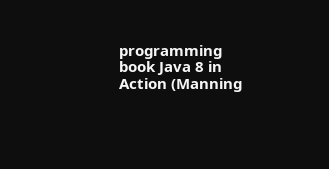programming book Java 8 in Action (Manning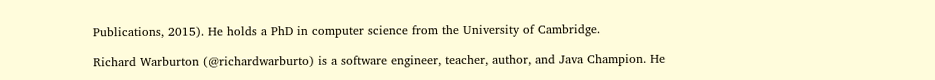Publications, 2015). He holds a PhD in computer science from the University of Cambridge.

Richard Warburton (@richardwarburto) is a software engineer, teacher, author, and Java Champion. He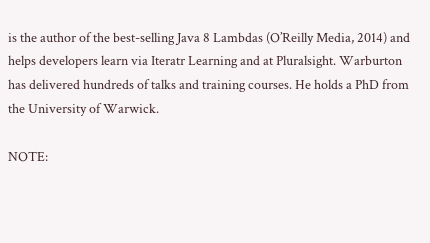is the author of the best-selling Java 8 Lambdas (O’Reilly Media, 2014) and helps developers learn via Iteratr Learning and at Pluralsight. Warburton has delivered hundreds of talks and training courses. He holds a PhD from the University of Warwick.

NOTE: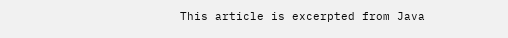This article is excerpted from Java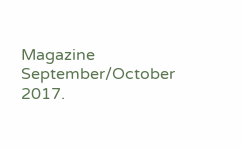Magazine September/October 2017.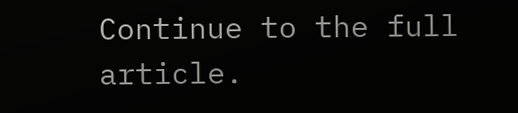Continue to the full article.